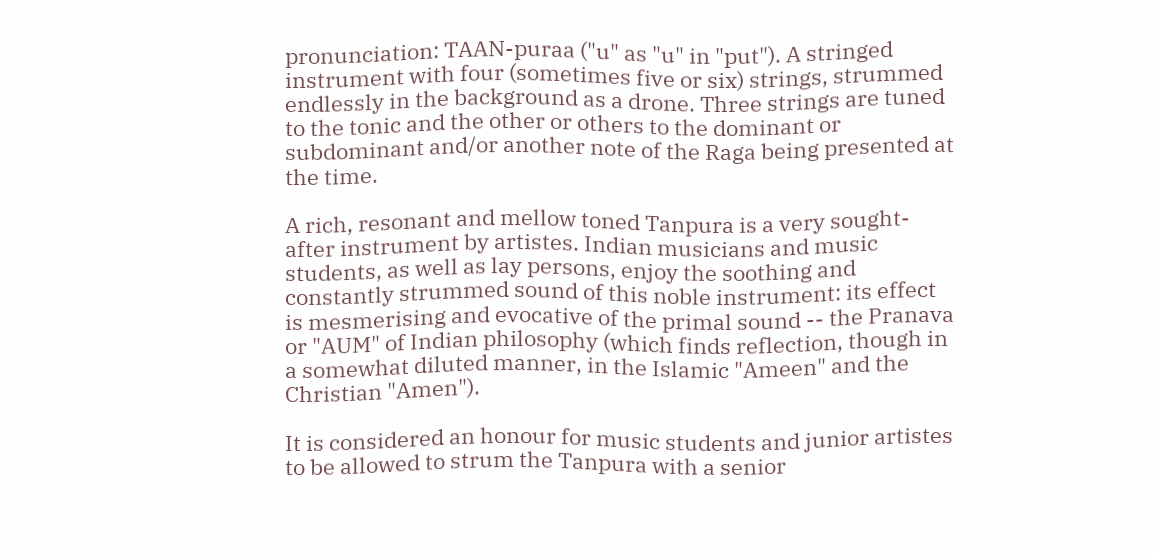pronunciation: TAAN-puraa ("u" as "u" in "put"). A stringed instrument with four (sometimes five or six) strings, strummed endlessly in the background as a drone. Three strings are tuned to the tonic and the other or others to the dominant or subdominant and/or another note of the Raga being presented at the time.

A rich, resonant and mellow toned Tanpura is a very sought-after instrument by artistes. Indian musicians and music students, as well as lay persons, enjoy the soothing and constantly strummed sound of this noble instrument: its effect is mesmerising and evocative of the primal sound -- the Pranava or "AUM" of Indian philosophy (which finds reflection, though in a somewhat diluted manner, in the Islamic "Ameen" and the Christian "Amen").

It is considered an honour for music students and junior artistes to be allowed to strum the Tanpura with a senior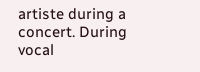artiste during a concert. During vocal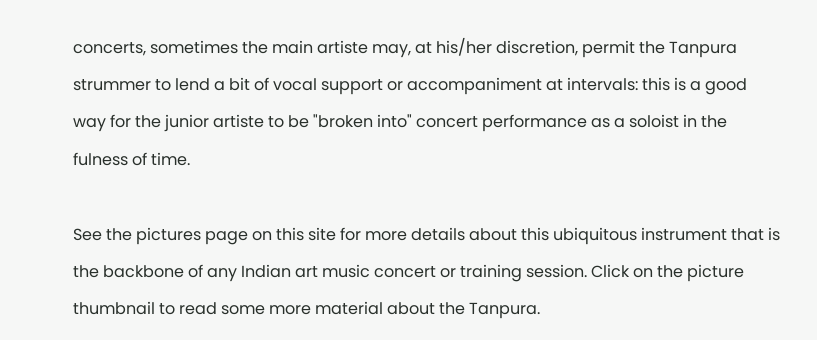concerts, sometimes the main artiste may, at his/her discretion, permit the Tanpura strummer to lend a bit of vocal support or accompaniment at intervals: this is a good way for the junior artiste to be "broken into" concert performance as a soloist in the fulness of time.

See the pictures page on this site for more details about this ubiquitous instrument that is the backbone of any Indian art music concert or training session. Click on the picture thumbnail to read some more material about the Tanpura.